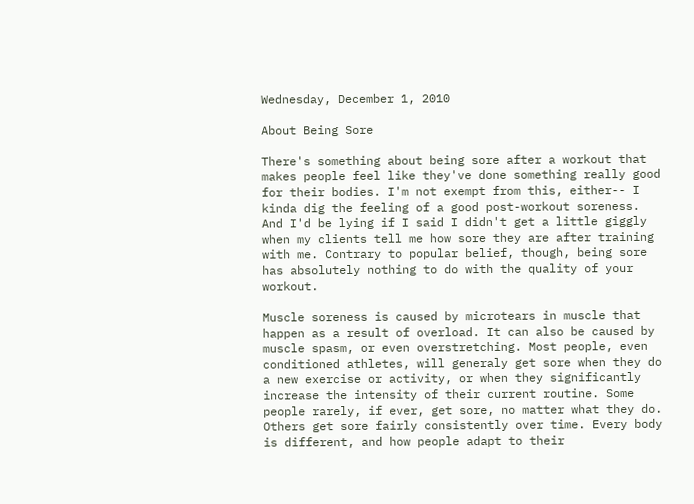Wednesday, December 1, 2010

About Being Sore

There's something about being sore after a workout that makes people feel like they've done something really good for their bodies. I'm not exempt from this, either-- I kinda dig the feeling of a good post-workout soreness. And I'd be lying if I said I didn't get a little giggly when my clients tell me how sore they are after training with me. Contrary to popular belief, though, being sore has absolutely nothing to do with the quality of your workout.

Muscle soreness is caused by microtears in muscle that happen as a result of overload. It can also be caused by muscle spasm, or even overstretching. Most people, even conditioned athletes, will generaly get sore when they do a new exercise or activity, or when they significantly increase the intensity of their current routine. Some people rarely, if ever, get sore, no matter what they do. Others get sore fairly consistently over time. Every body is different, and how people adapt to their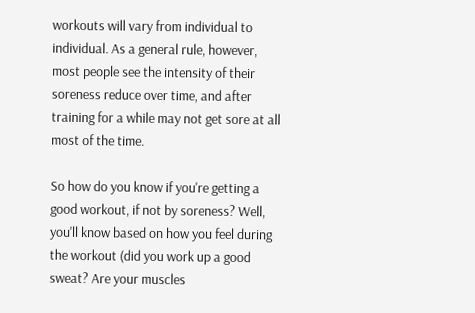workouts will vary from individual to individual. As a general rule, however, most people see the intensity of their soreness reduce over time, and after training for a while may not get sore at all most of the time.

So how do you know if you're getting a good workout, if not by soreness? Well, you'll know based on how you feel during the workout (did you work up a good sweat? Are your muscles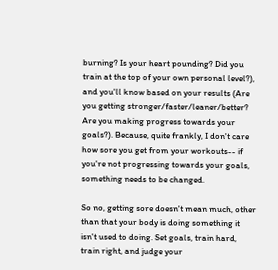burning? Is your heart pounding? Did you train at the top of your own personal level?), and you'll know based on your results (Are you getting stronger/faster/leaner/better? Are you making progress towards your goals?). Because, quite frankly, I don't care how sore you get from your workouts-- if you're not progressing towards your goals, something needs to be changed.

So no, getting sore doesn't mean much, other than that your body is doing something it isn't used to doing. Set goals, train hard, train right, and judge your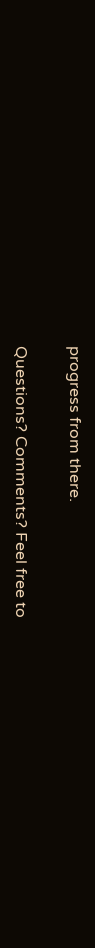progress from there.

Questions? Comments? Feel free to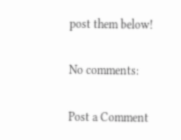post them below!

No comments:

Post a Comment